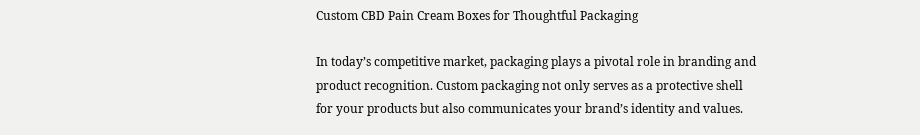Custom CBD Pain Cream Boxes for Thoughtful Packaging

In today’s competitive market, packaging plays a pivotal role in branding and product recognition. Custom packaging not only serves as a protective shell for your products but also communicates your brand’s identity and values.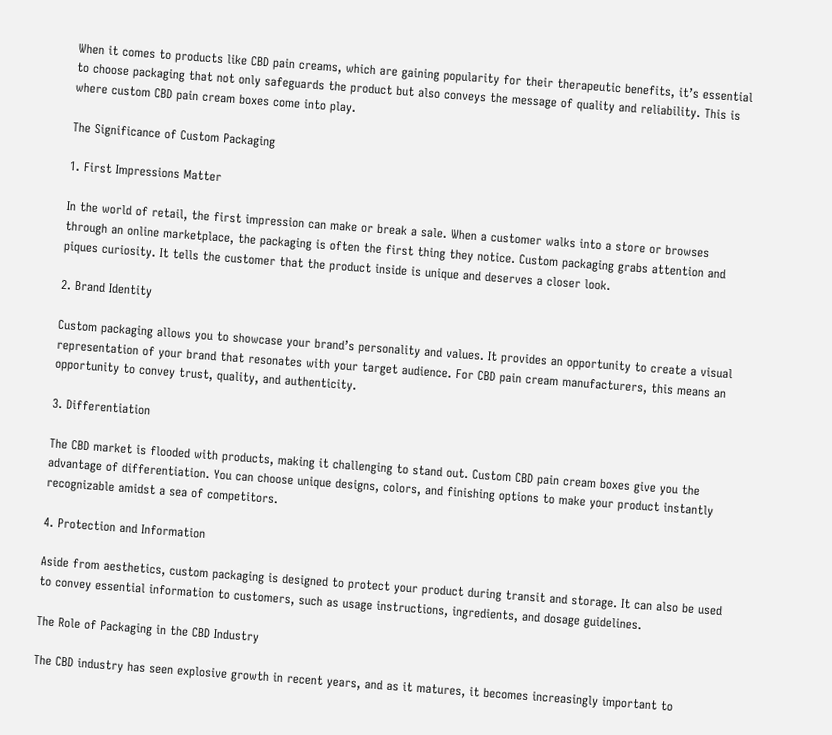When it comes to products like CBD pain creams, which are gaining popularity for their therapeutic benefits, it’s essential to choose packaging that not only safeguards the product but also conveys the message of quality and reliability. This is where custom CBD pain cream boxes come into play.

The Significance of Custom Packaging

1. First Impressions Matter

In the world of retail, the first impression can make or break a sale. When a customer walks into a store or browses through an online marketplace, the packaging is often the first thing they notice. Custom packaging grabs attention and piques curiosity. It tells the customer that the product inside is unique and deserves a closer look.

2. Brand Identity

Custom packaging allows you to showcase your brand’s personality and values. It provides an opportunity to create a visual representation of your brand that resonates with your target audience. For CBD pain cream manufacturers, this means an opportunity to convey trust, quality, and authenticity.

3. Differentiation

The CBD market is flooded with products, making it challenging to stand out. Custom CBD pain cream boxes give you the advantage of differentiation. You can choose unique designs, colors, and finishing options to make your product instantly recognizable amidst a sea of competitors.

4. Protection and Information

Aside from aesthetics, custom packaging is designed to protect your product during transit and storage. It can also be used to convey essential information to customers, such as usage instructions, ingredients, and dosage guidelines.

The Role of Packaging in the CBD Industry

The CBD industry has seen explosive growth in recent years, and as it matures, it becomes increasingly important to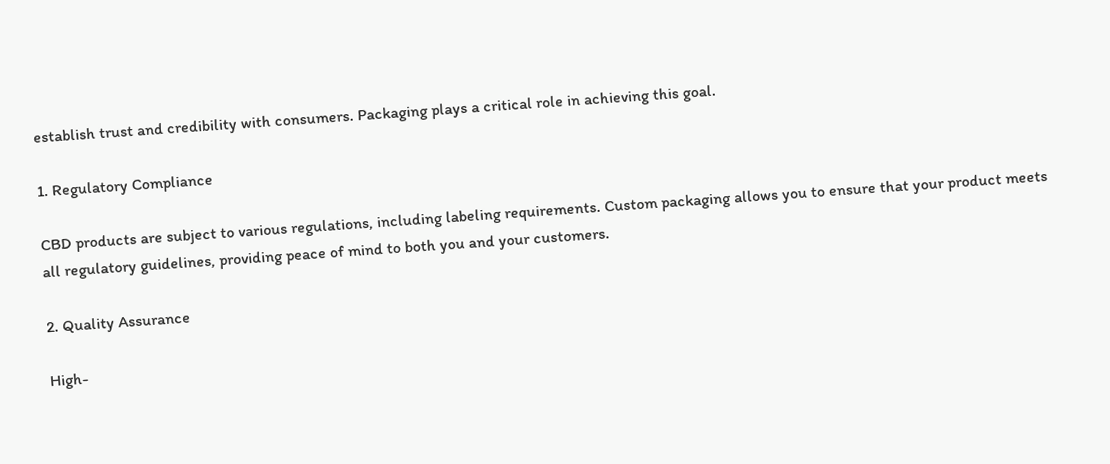establish trust and credibility with consumers. Packaging plays a critical role in achieving this goal.

1. Regulatory Compliance

CBD products are subject to various regulations, including labeling requirements. Custom packaging allows you to ensure that your product meets all regulatory guidelines, providing peace of mind to both you and your customers.

2. Quality Assurance

High-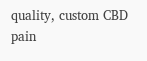quality, custom CBD pain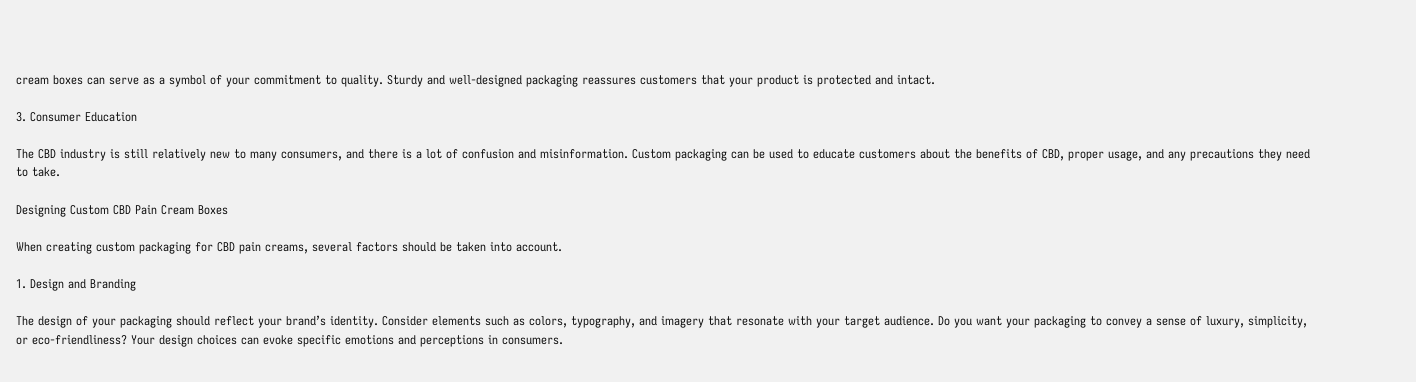cream boxes can serve as a symbol of your commitment to quality. Sturdy and well-designed packaging reassures customers that your product is protected and intact.

3. Consumer Education

The CBD industry is still relatively new to many consumers, and there is a lot of confusion and misinformation. Custom packaging can be used to educate customers about the benefits of CBD, proper usage, and any precautions they need to take.

Designing Custom CBD Pain Cream Boxes

When creating custom packaging for CBD pain creams, several factors should be taken into account.

1. Design and Branding

The design of your packaging should reflect your brand’s identity. Consider elements such as colors, typography, and imagery that resonate with your target audience. Do you want your packaging to convey a sense of luxury, simplicity, or eco-friendliness? Your design choices can evoke specific emotions and perceptions in consumers.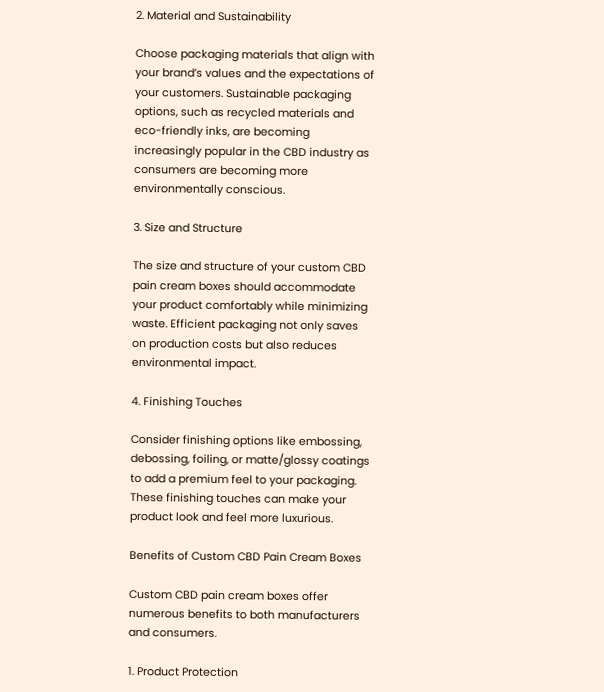2. Material and Sustainability

Choose packaging materials that align with your brand’s values and the expectations of your customers. Sustainable packaging options, such as recycled materials and eco-friendly inks, are becoming increasingly popular in the CBD industry as consumers are becoming more environmentally conscious.

3. Size and Structure

The size and structure of your custom CBD pain cream boxes should accommodate your product comfortably while minimizing waste. Efficient packaging not only saves on production costs but also reduces environmental impact.

4. Finishing Touches

Consider finishing options like embossing, debossing, foiling, or matte/glossy coatings to add a premium feel to your packaging. These finishing touches can make your product look and feel more luxurious.

Benefits of Custom CBD Pain Cream Boxes

Custom CBD pain cream boxes offer numerous benefits to both manufacturers and consumers.

1. Product Protection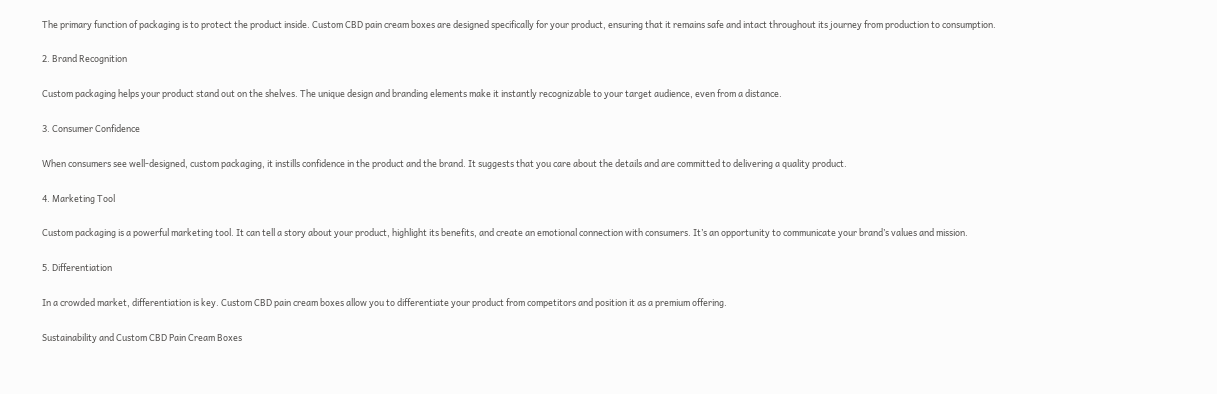The primary function of packaging is to protect the product inside. Custom CBD pain cream boxes are designed specifically for your product, ensuring that it remains safe and intact throughout its journey from production to consumption.

2. Brand Recognition

Custom packaging helps your product stand out on the shelves. The unique design and branding elements make it instantly recognizable to your target audience, even from a distance.

3. Consumer Confidence

When consumers see well-designed, custom packaging, it instills confidence in the product and the brand. It suggests that you care about the details and are committed to delivering a quality product.

4. Marketing Tool

Custom packaging is a powerful marketing tool. It can tell a story about your product, highlight its benefits, and create an emotional connection with consumers. It’s an opportunity to communicate your brand’s values and mission.

5. Differentiation

In a crowded market, differentiation is key. Custom CBD pain cream boxes allow you to differentiate your product from competitors and position it as a premium offering.

Sustainability and Custom CBD Pain Cream Boxes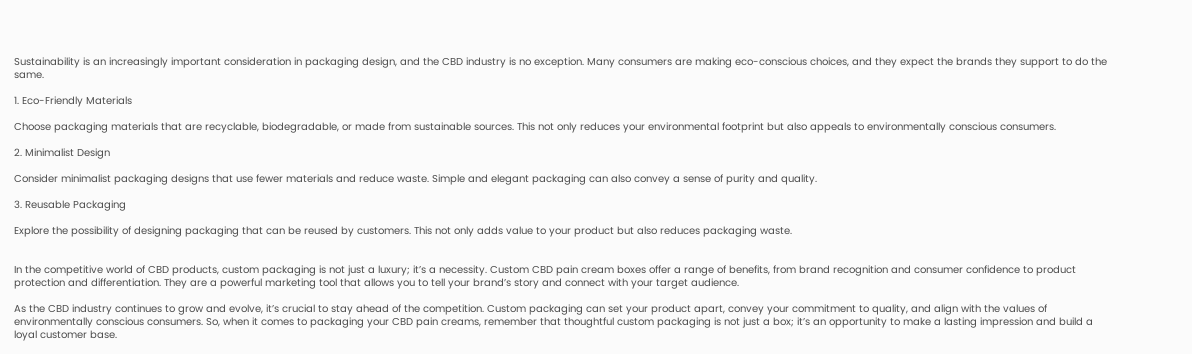Sustainability is an increasingly important consideration in packaging design, and the CBD industry is no exception. Many consumers are making eco-conscious choices, and they expect the brands they support to do the same.

1. Eco-Friendly Materials

Choose packaging materials that are recyclable, biodegradable, or made from sustainable sources. This not only reduces your environmental footprint but also appeals to environmentally conscious consumers.

2. Minimalist Design

Consider minimalist packaging designs that use fewer materials and reduce waste. Simple and elegant packaging can also convey a sense of purity and quality.

3. Reusable Packaging

Explore the possibility of designing packaging that can be reused by customers. This not only adds value to your product but also reduces packaging waste.


In the competitive world of CBD products, custom packaging is not just a luxury; it’s a necessity. Custom CBD pain cream boxes offer a range of benefits, from brand recognition and consumer confidence to product protection and differentiation. They are a powerful marketing tool that allows you to tell your brand’s story and connect with your target audience.

As the CBD industry continues to grow and evolve, it’s crucial to stay ahead of the competition. Custom packaging can set your product apart, convey your commitment to quality, and align with the values of environmentally conscious consumers. So, when it comes to packaging your CBD pain creams, remember that thoughtful custom packaging is not just a box; it’s an opportunity to make a lasting impression and build a loyal customer base.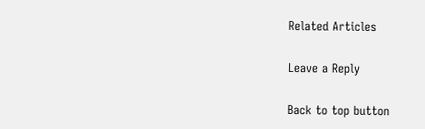Related Articles

Leave a Reply

Back to top button